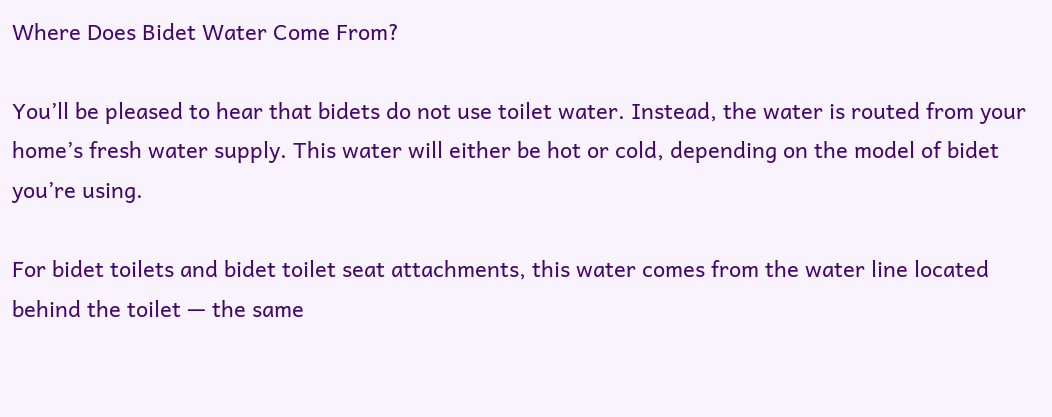Where Does Bidet Water Come From?

You’ll be pleased to hear that bidets do not use toilet water. Instead, the water is routed from your home’s fresh water supply. This water will either be hot or cold, depending on the model of bidet you’re using.

For bidet toilets and bidet toilet seat attachments, this water comes from the water line located behind the toilet — the same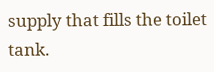supply that fills the toilet tank.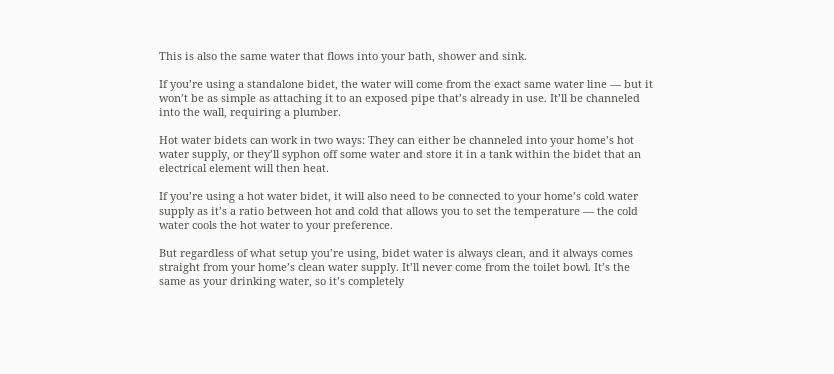This is also the same water that flows into your bath, shower and sink.

If you’re using a standalone bidet, the water will come from the exact same water line — but it won’t be as simple as attaching it to an exposed pipe that’s already in use. It’ll be channeled into the wall, requiring a plumber.

Hot water bidets can work in two ways: They can either be channeled into your home’s hot water supply, or they’ll syphon off some water and store it in a tank within the bidet that an electrical element will then heat.

If you’re using a hot water bidet, it will also need to be connected to your home’s cold water supply as it’s a ratio between hot and cold that allows you to set the temperature — the cold water cools the hot water to your preference.

But regardless of what setup you’re using, bidet water is always clean, and it always comes straight from your home’s clean water supply. It’ll never come from the toilet bowl. It’s the same as your drinking water, so it’s completely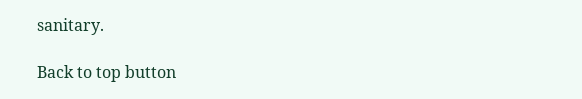sanitary.

Back to top button